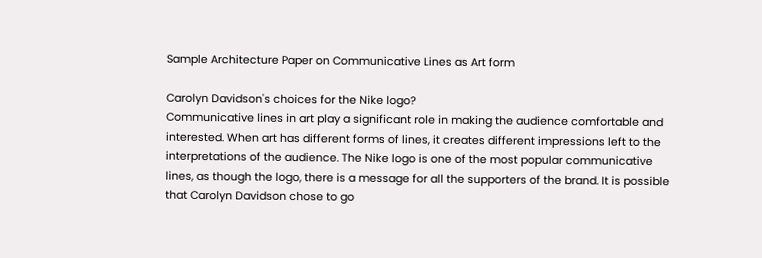Sample Architecture Paper on Communicative Lines as Art form

Carolyn Davidson's choices for the Nike logo?
Communicative lines in art play a significant role in making the audience comfortable and
interested. When art has different forms of lines, it creates different impressions left to the
interpretations of the audience. The Nike logo is one of the most popular communicative
lines, as though the logo, there is a message for all the supporters of the brand. It is possible
that Carolyn Davidson chose to go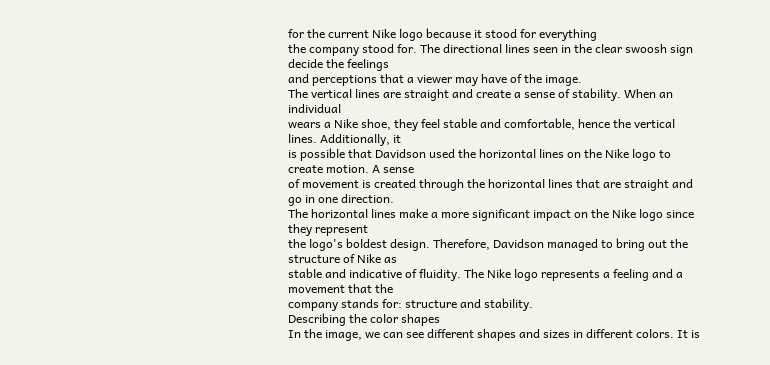for the current Nike logo because it stood for everything
the company stood for. The directional lines seen in the clear swoosh sign decide the feelings
and perceptions that a viewer may have of the image.
The vertical lines are straight and create a sense of stability. When an individual
wears a Nike shoe, they feel stable and comfortable, hence the vertical lines. Additionally, it
is possible that Davidson used the horizontal lines on the Nike logo to create motion. A sense
of movement is created through the horizontal lines that are straight and go in one direction.
The horizontal lines make a more significant impact on the Nike logo since they represent
the logo's boldest design. Therefore, Davidson managed to bring out the structure of Nike as
stable and indicative of fluidity. The Nike logo represents a feeling and a movement that the
company stands for: structure and stability.
Describing the color shapes
In the image, we can see different shapes and sizes in different colors. It is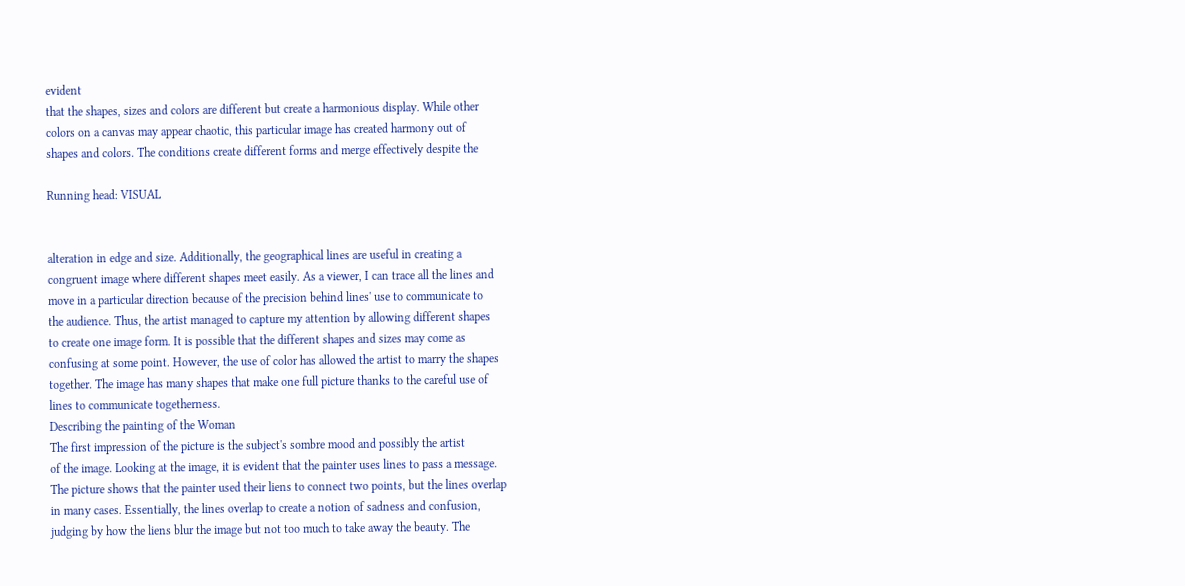evident
that the shapes, sizes and colors are different but create a harmonious display. While other
colors on a canvas may appear chaotic, this particular image has created harmony out of
shapes and colors. The conditions create different forms and merge effectively despite the

Running head: VISUAL


alteration in edge and size. Additionally, the geographical lines are useful in creating a
congruent image where different shapes meet easily. As a viewer, I can trace all the lines and
move in a particular direction because of the precision behind lines' use to communicate to
the audience. Thus, the artist managed to capture my attention by allowing different shapes
to create one image form. It is possible that the different shapes and sizes may come as
confusing at some point. However, the use of color has allowed the artist to marry the shapes
together. The image has many shapes that make one full picture thanks to the careful use of
lines to communicate togetherness.
Describing the painting of the Woman
The first impression of the picture is the subject's sombre mood and possibly the artist
of the image. Looking at the image, it is evident that the painter uses lines to pass a message.
The picture shows that the painter used their liens to connect two points, but the lines overlap
in many cases. Essentially, the lines overlap to create a notion of sadness and confusion,
judging by how the liens blur the image but not too much to take away the beauty. The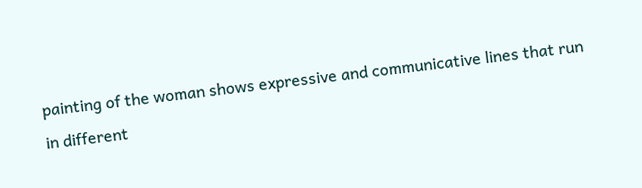painting of the woman shows expressive and communicative lines that run in different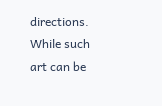directions. While such art can be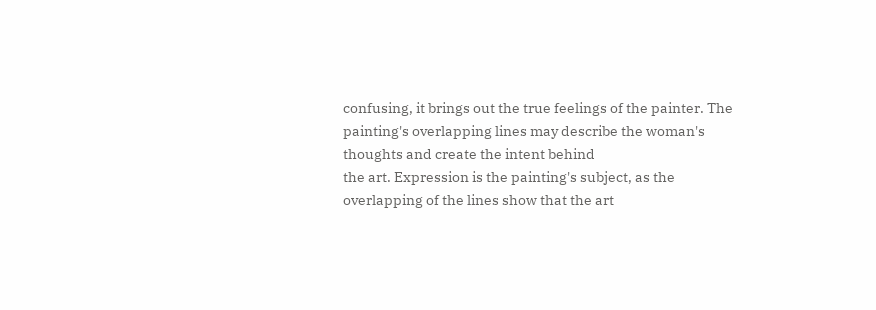confusing, it brings out the true feelings of the painter. The
painting's overlapping lines may describe the woman's thoughts and create the intent behind
the art. Expression is the painting's subject, as the overlapping of the lines show that the art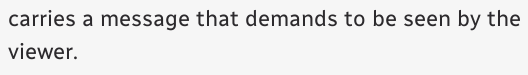carries a message that demands to be seen by the viewer.